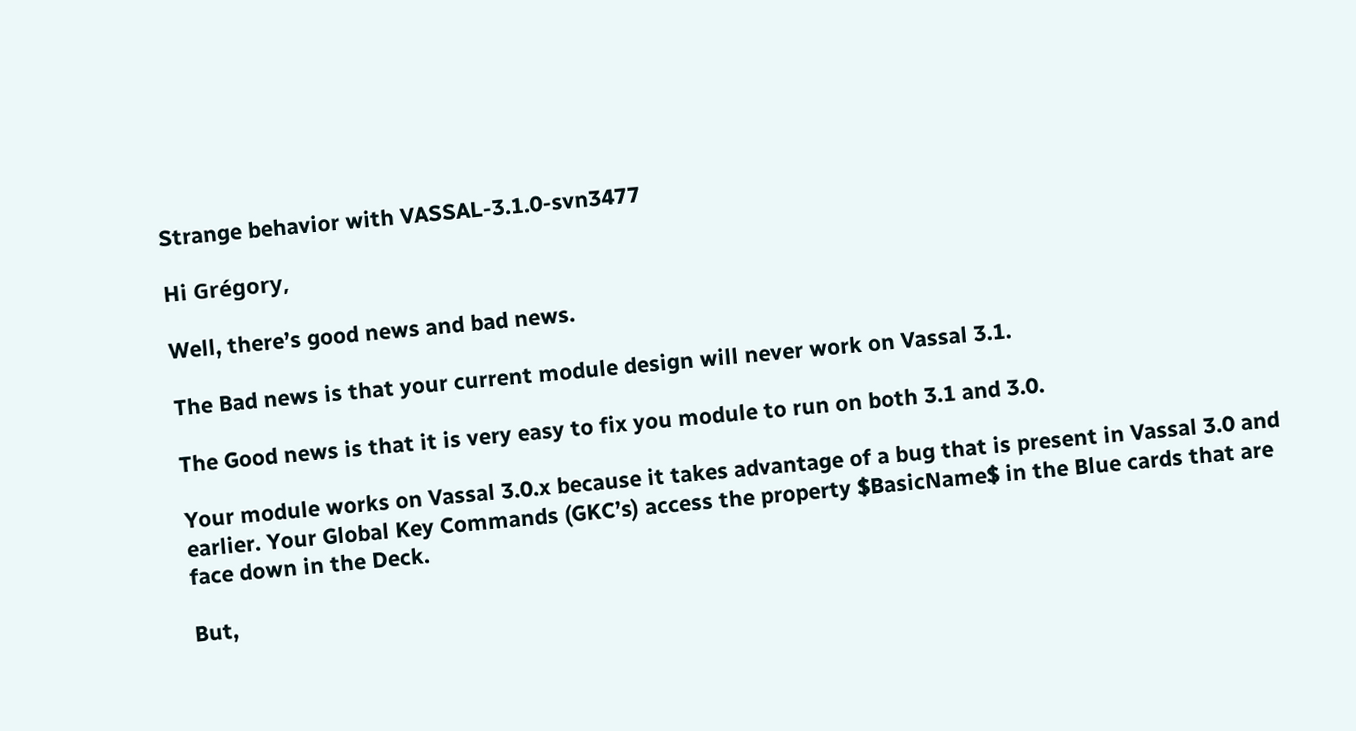Strange behavior with VASSAL-3.1.0-svn3477

Hi Grégory,

Well, there’s good news and bad news.

The Bad news is that your current module design will never work on Vassal 3.1.

The Good news is that it is very easy to fix you module to run on both 3.1 and 3.0.

Your module works on Vassal 3.0.x because it takes advantage of a bug that is present in Vassal 3.0 and earlier. Your Global Key Commands (GKC’s) access the property $BasicName$ in the Blue cards that are face down in the Deck.

But,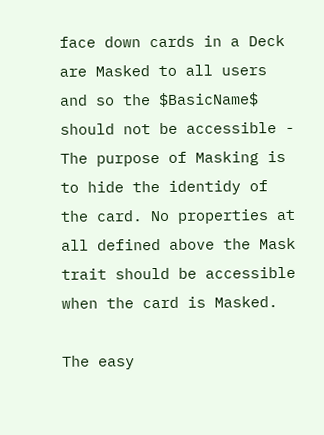face down cards in a Deck are Masked to all users and so the $BasicName$ should not be accessible - The purpose of Masking is to hide the identidy of the card. No properties at all defined above the Mask trait should be accessible when the card is Masked.

The easy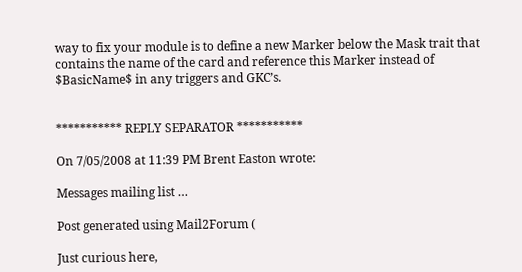way to fix your module is to define a new Marker below the Mask trait that contains the name of the card and reference this Marker instead of $BasicName$ in any triggers and GKC’s.


*********** REPLY SEPARATOR ***********

On 7/05/2008 at 11:39 PM Brent Easton wrote:

Messages mailing list …

Post generated using Mail2Forum (

Just curious here,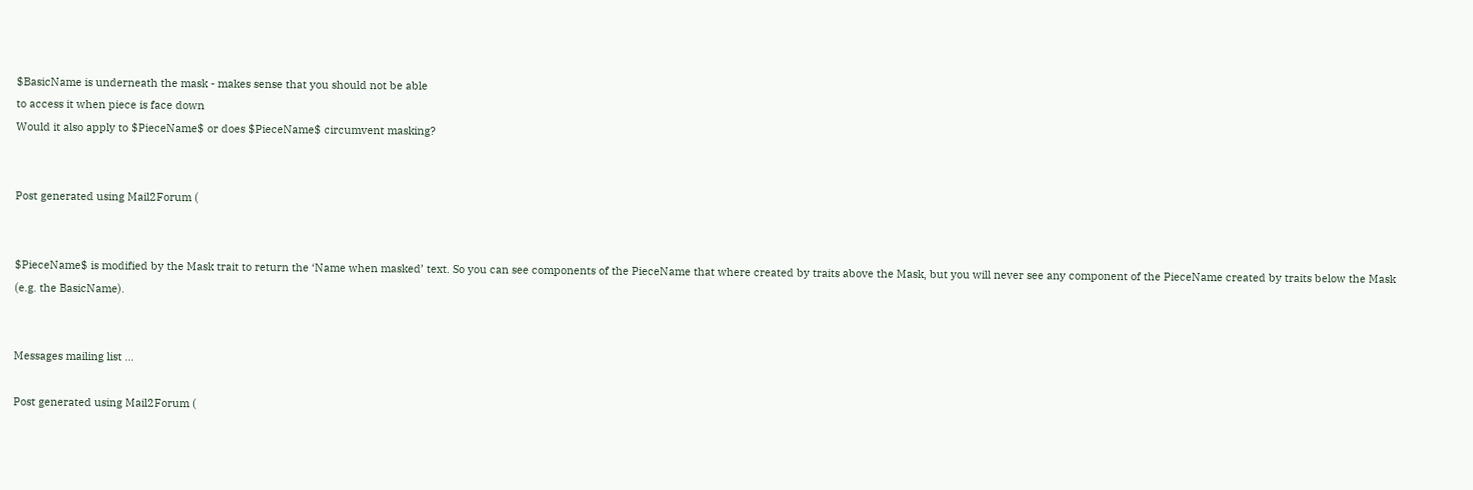$BasicName is underneath the mask - makes sense that you should not be able
to access it when piece is face down
Would it also apply to $PieceName$ or does $PieceName$ circumvent masking?


Post generated using Mail2Forum (


$PieceName$ is modified by the Mask trait to return the ‘Name when masked’ text. So you can see components of the PieceName that where created by traits above the Mask, but you will never see any component of the PieceName created by traits below the Mask (e.g. the BasicName).


Messages mailing list …

Post generated using Mail2Forum (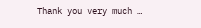Thank you very much …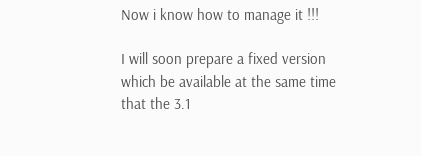Now i know how to manage it !!!

I will soon prepare a fixed version which be available at the same time that the 3.1